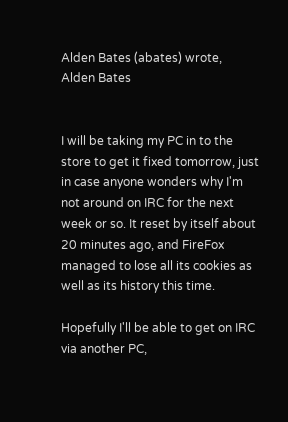Alden Bates (abates) wrote,
Alden Bates


I will be taking my PC in to the store to get it fixed tomorrow, just in case anyone wonders why I'm not around on IRC for the next week or so. It reset by itself about 20 minutes ago, and FireFox managed to lose all its cookies as well as its history this time.

Hopefully I'll be able to get on IRC via another PC,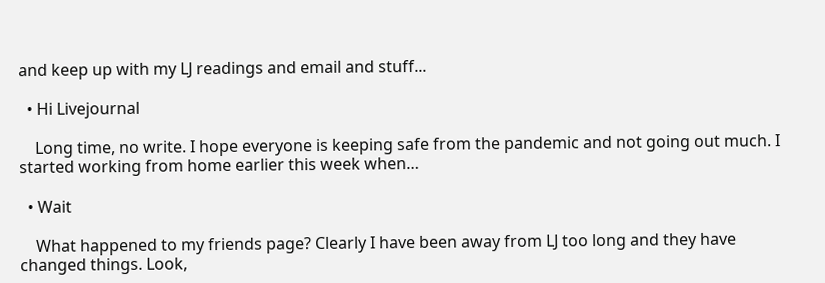and keep up with my LJ readings and email and stuff...

  • Hi Livejournal

    Long time, no write. I hope everyone is keeping safe from the pandemic and not going out much. I started working from home earlier this week when…

  • Wait

    What happened to my friends page? Clearly I have been away from LJ too long and they have changed things. Look,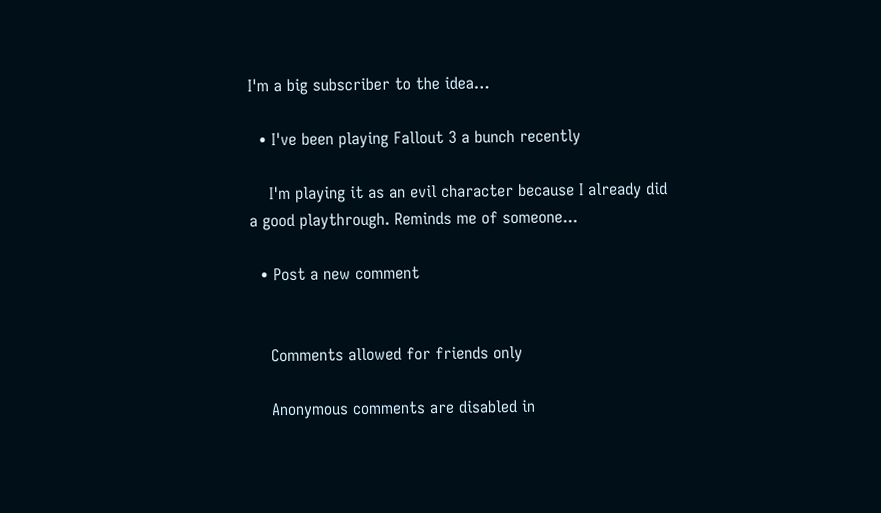I'm a big subscriber to the idea…

  • I've been playing Fallout 3 a bunch recently

    I'm playing it as an evil character because I already did a good playthrough. Reminds me of someone...

  • Post a new comment


    Comments allowed for friends only

    Anonymous comments are disabled in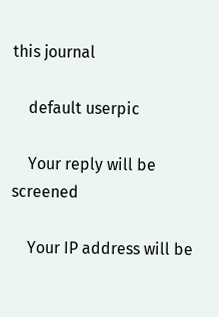this journal

    default userpic

    Your reply will be screened

    Your IP address will be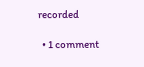recorded

  • 1 comment